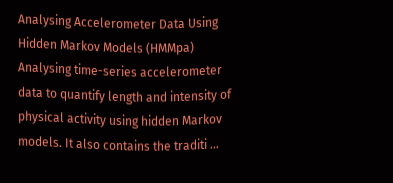Analysing Accelerometer Data Using Hidden Markov Models (HMMpa)
Analysing time-series accelerometer data to quantify length and intensity of physical activity using hidden Markov models. It also contains the traditi …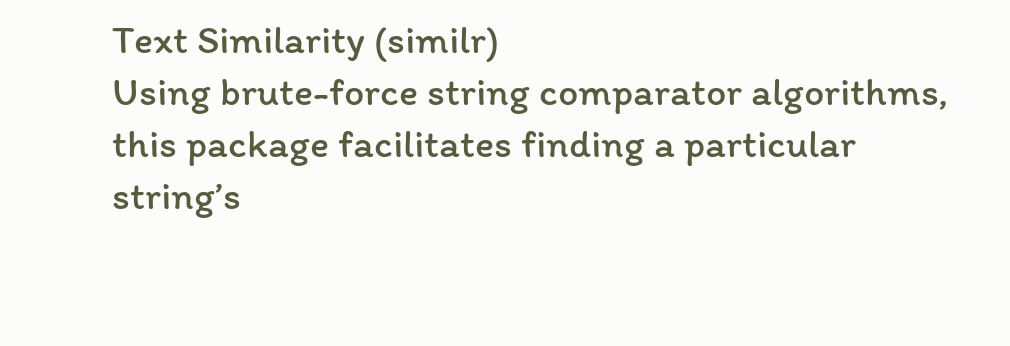Text Similarity (similr)
Using brute-force string comparator algorithms, this package facilitates finding a particular string’s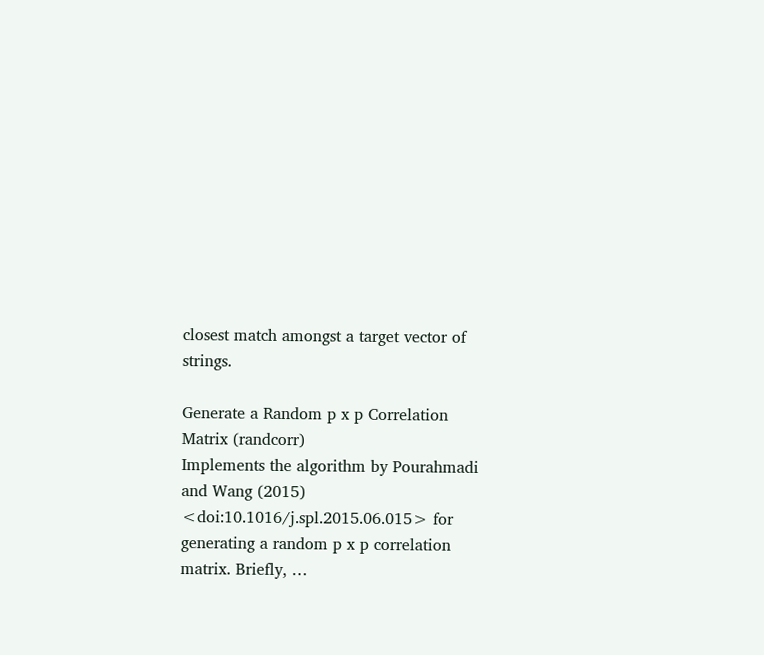closest match amongst a target vector of strings.

Generate a Random p x p Correlation Matrix (randcorr)
Implements the algorithm by Pourahmadi and Wang (2015) <doi:10.1016/j.spl.2015.06.015> for generating a random p x p correlation matrix. Briefly, …